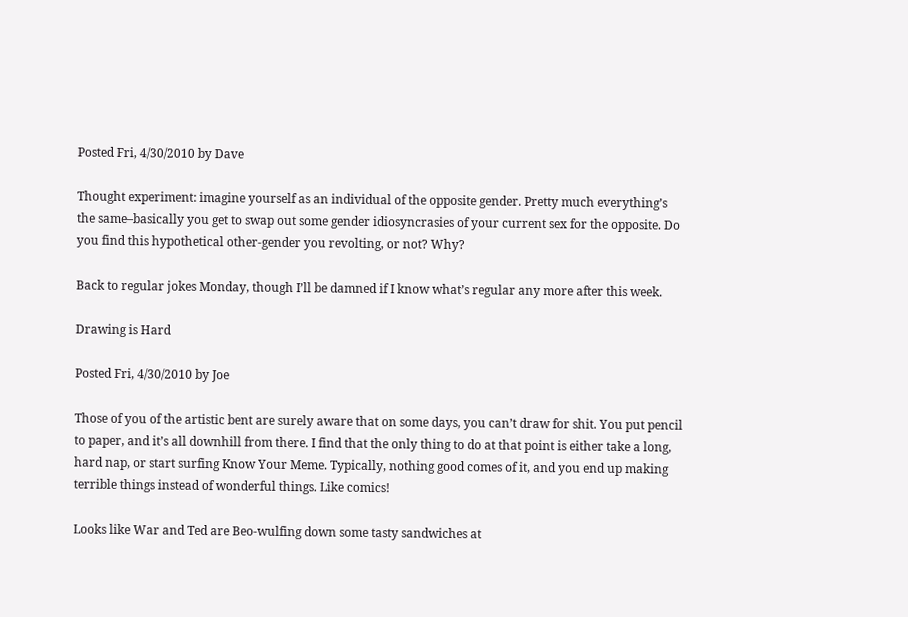Posted Fri, 4/30/2010 by Dave

Thought experiment: imagine yourself as an individual of the opposite gender. Pretty much everything’s the same–basically you get to swap out some gender idiosyncrasies of your current sex for the opposite. Do you find this hypothetical other-gender you revolting, or not? Why?

Back to regular jokes Monday, though I’ll be damned if I know what’s regular any more after this week.

Drawing is Hard

Posted Fri, 4/30/2010 by Joe

Those of you of the artistic bent are surely aware that on some days, you can’t draw for shit. You put pencil to paper, and it’s all downhill from there. I find that the only thing to do at that point is either take a long, hard nap, or start surfing Know Your Meme. Typically, nothing good comes of it, and you end up making terrible things instead of wonderful things. Like comics!

Looks like War and Ted are Beo-wulfing down some tasty sandwiches at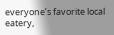everyone’s favorite local eatery,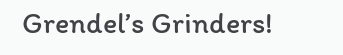Grendel’s Grinders!